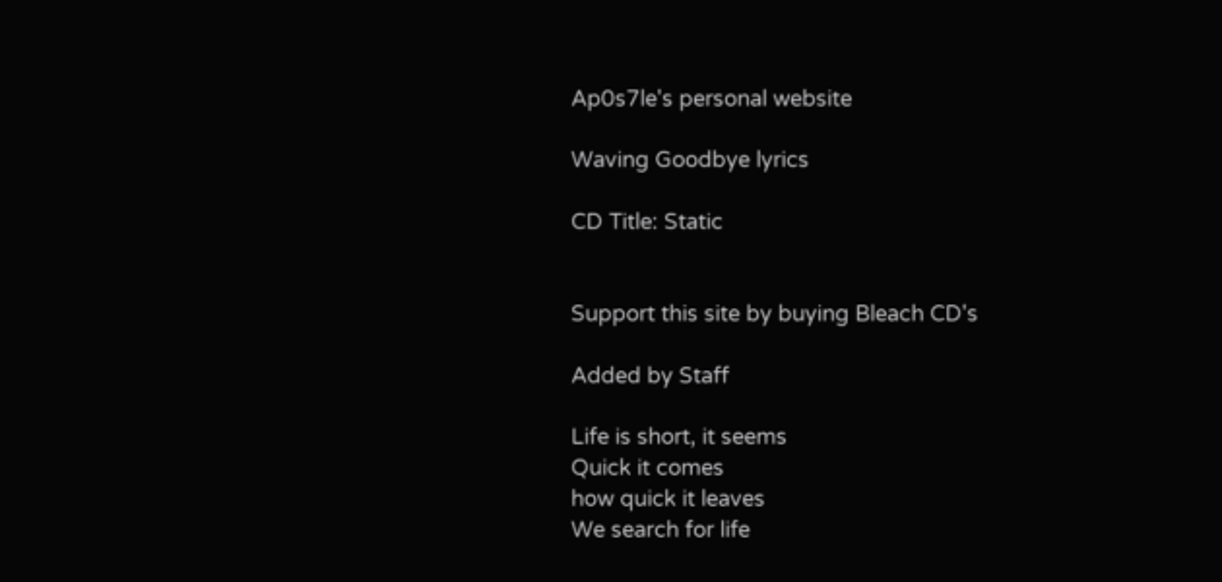Ap0s7le's personal website

Waving Goodbye lyrics

CD Title: Static


Support this site by buying Bleach CD's

Added by Staff

Life is short, it seems
Quick it comes
how quick it leaves
We search for life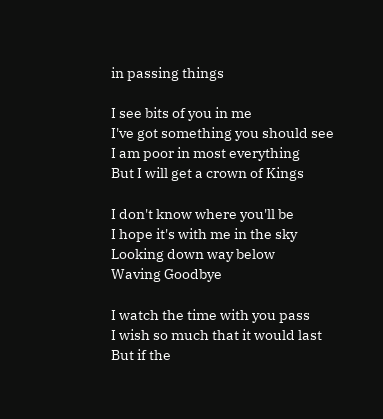in passing things

I see bits of you in me
I've got something you should see
I am poor in most everything
But I will get a crown of Kings

I don't know where you'll be
I hope it's with me in the sky
Looking down way below
Waving Goodbye

I watch the time with you pass
I wish so much that it would last
But if the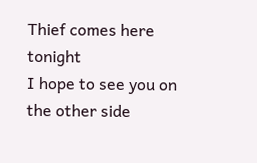Thief comes here tonight
I hope to see you on the other side